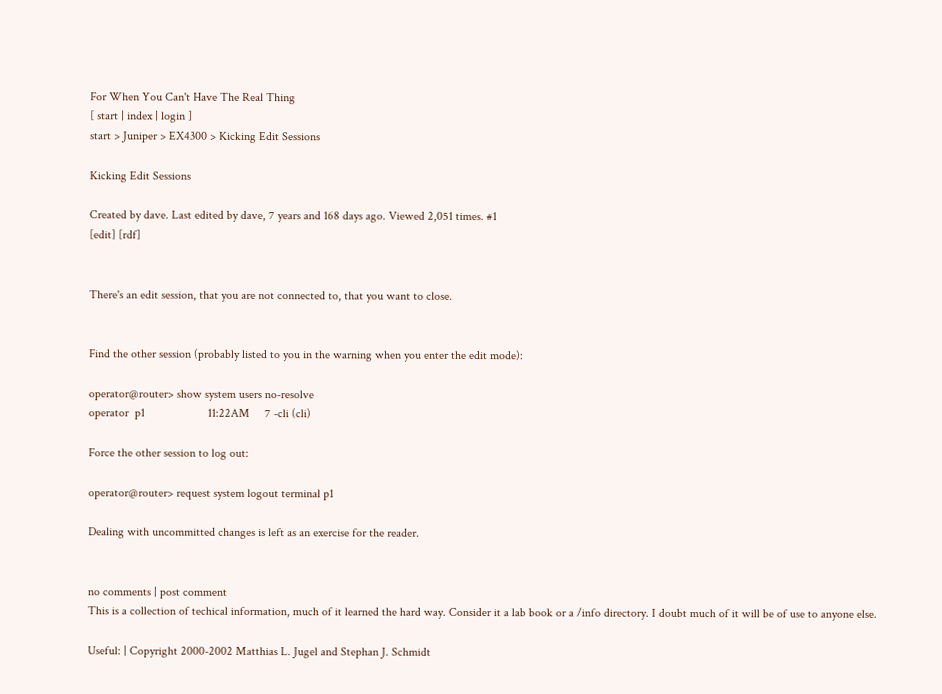For When You Can't Have The Real Thing
[ start | index | login ]
start > Juniper > EX4300 > Kicking Edit Sessions

Kicking Edit Sessions

Created by dave. Last edited by dave, 7 years and 168 days ago. Viewed 2,051 times. #1
[edit] [rdf]


There's an edit session, that you are not connected to, that you want to close.


Find the other session (probably listed to you in the warning when you enter the edit mode):

operator@router> show system users no-resolve
operator  p1                     11:22AM     7 -cli (cli)

Force the other session to log out:

operator@router> request system logout terminal p1

Dealing with uncommitted changes is left as an exercise for the reader.


no comments | post comment
This is a collection of techical information, much of it learned the hard way. Consider it a lab book or a /info directory. I doubt much of it will be of use to anyone else.

Useful: | Copyright 2000-2002 Matthias L. Jugel and Stephan J. Schmidt